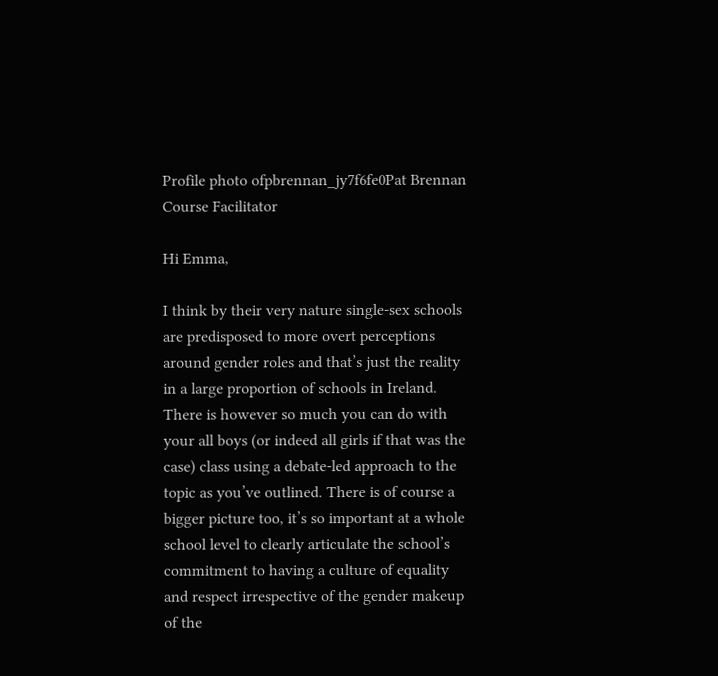Profile photo ofpbrennan_jy7f6fe0Pat Brennan
Course Facilitator

Hi Emma,

I think by their very nature single-sex schools are predisposed to more overt perceptions around gender roles and that’s just the reality in a large proportion of schools in Ireland. There is however so much you can do with your all boys (or indeed all girls if that was the case) class using a debate-led approach to the topic as you’ve outlined. There is of course a bigger picture too, it’s so important at a whole school level to clearly articulate the school’s commitment to having a culture of equality and respect irrespective of the gender makeup of the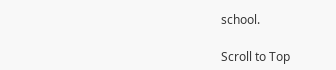school.

Scroll to Top